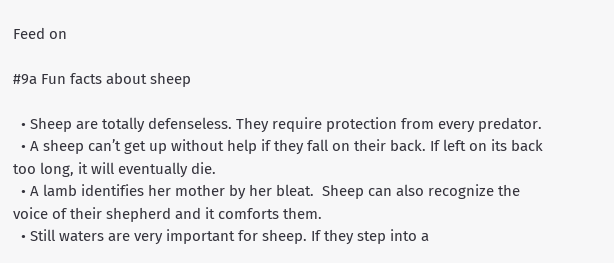Feed on

#9a Fun facts about sheep

  • Sheep are totally defenseless. They require protection from every predator.
  • A sheep can’t get up without help if they fall on their back. If left on its back too long, it will eventually die.
  • A lamb identifies her mother by her bleat.  Sheep can also recognize the voice of their shepherd and it comforts them.
  • Still waters are very important for sheep. If they step into a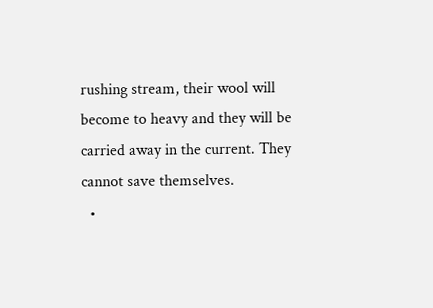rushing stream, their wool will become to heavy and they will be carried away in the current. They cannot save themselves.
  •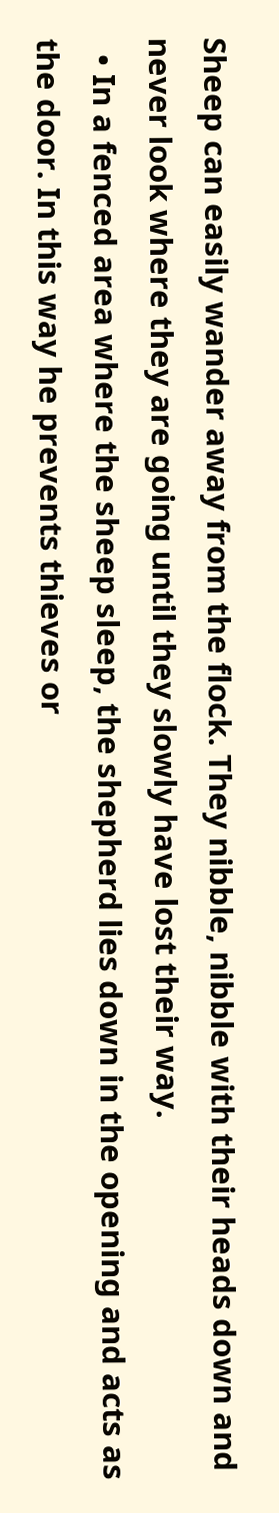Sheep can easily wander away from the flock. They nibble, nibble with their heads down and never look where they are going until they slowly have lost their way.
  • In a fenced area where the sheep sleep, the shepherd lies down in the opening and acts as the door. In this way he prevents thieves or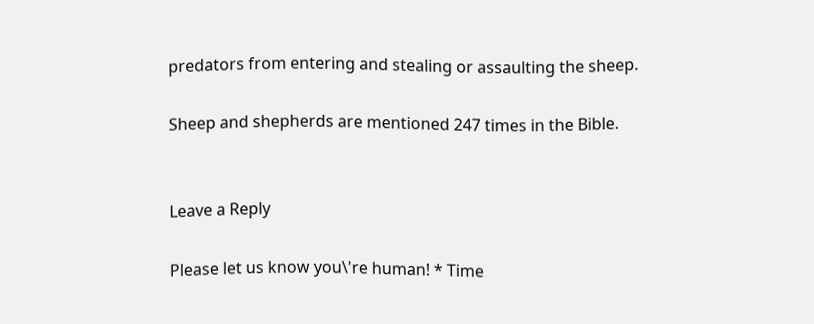predators from entering and stealing or assaulting the sheep.

Sheep and shepherds are mentioned 247 times in the Bible.


Leave a Reply

Please let us know you\'re human! * Time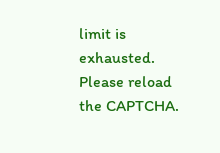limit is exhausted. Please reload the CAPTCHA.